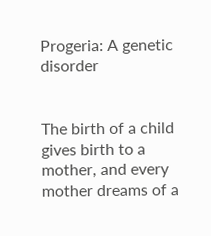Progeria: A genetic disorder


The birth of a child gives birth to a mother, and every mother dreams of a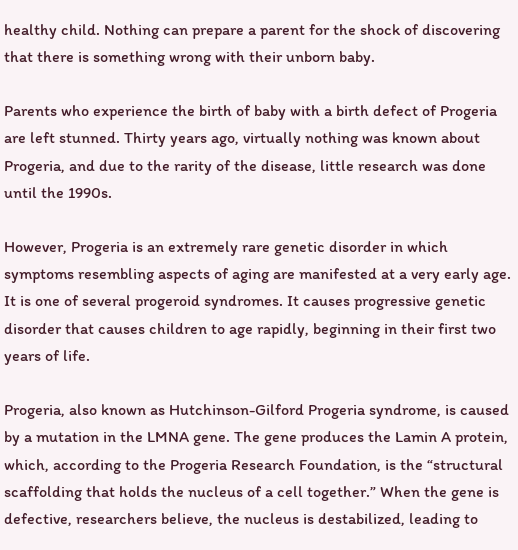healthy child. Nothing can prepare a parent for the shock of discovering that there is something wrong with their unborn baby.

Parents who experience the birth of baby with a birth defect of Progeria are left stunned. Thirty years ago, virtually nothing was known about Progeria, and due to the rarity of the disease, little research was done until the 1990s.

However, Progeria is an extremely rare genetic disorder in which symptoms resembling aspects of aging are manifested at a very early age. It is one of several progeroid syndromes. It causes progressive genetic disorder that causes children to age rapidly, beginning in their first two years of life.

Progeria, also known as Hutchinson-Gilford Progeria syndrome, is caused by a mutation in the LMNA gene. The gene produces the Lamin A protein, which, according to the Progeria Research Foundation, is the “structural scaffolding that holds the nucleus of a cell together.” When the gene is defective, researchers believe, the nucleus is destabilized, leading to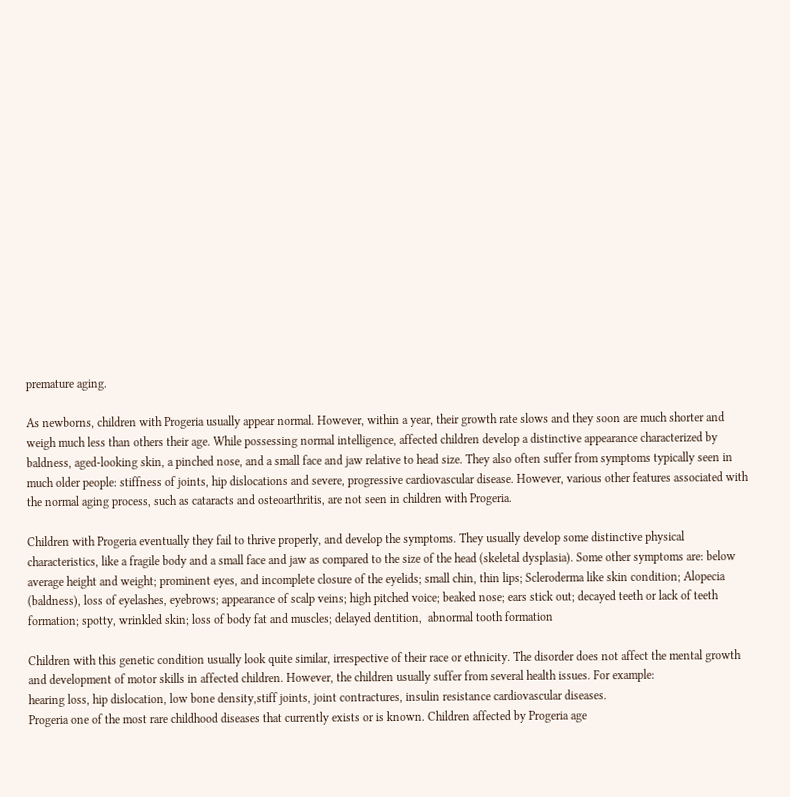premature aging.

As newborns, children with Progeria usually appear normal. However, within a year, their growth rate slows and they soon are much shorter and weigh much less than others their age. While possessing normal intelligence, affected children develop a distinctive appearance characterized by baldness, aged-looking skin, a pinched nose, and a small face and jaw relative to head size. They also often suffer from symptoms typically seen in much older people: stiffness of joints, hip dislocations and severe, progressive cardiovascular disease. However, various other features associated with the normal aging process, such as cataracts and osteoarthritis, are not seen in children with Progeria.

Children with Progeria eventually they fail to thrive properly, and develop the symptoms. They usually develop some distinctive physical characteristics, like a fragile body and a small face and jaw as compared to the size of the head (skeletal dysplasia). Some other symptoms are: below average height and weight; prominent eyes, and incomplete closure of the eyelids; small chin, thin lips; Scleroderma like skin condition; Alopecia (baldness), loss of eyelashes, eyebrows; appearance of scalp veins; high pitched voice; beaked nose; ears stick out; decayed teeth or lack of teeth formation; spotty, wrinkled skin; loss of body fat and muscles; delayed dentition,  abnormal tooth formation

Children with this genetic condition usually look quite similar, irrespective of their race or ethnicity. The disorder does not affect the mental growth and development of motor skills in affected children. However, the children usually suffer from several health issues. For example:
hearing loss, hip dislocation, low bone density,stiff joints, joint contractures, insulin resistance cardiovascular diseases.
Progeria one of the most rare childhood diseases that currently exists or is known. Children affected by Progeria age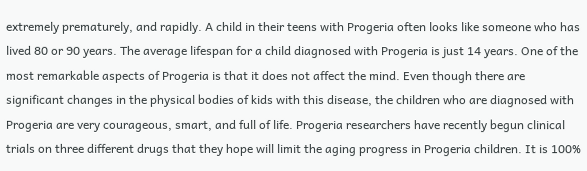extremely prematurely, and rapidly. A child in their teens with Progeria often looks like someone who has lived 80 or 90 years. The average lifespan for a child diagnosed with Progeria is just 14 years. One of the most remarkable aspects of Progeria is that it does not affect the mind. Even though there are significant changes in the physical bodies of kids with this disease, the children who are diagnosed with Progeria are very courageous, smart, and full of life. Progeria researchers have recently begun clinical trials on three different drugs that they hope will limit the aging progress in Progeria children. It is 100%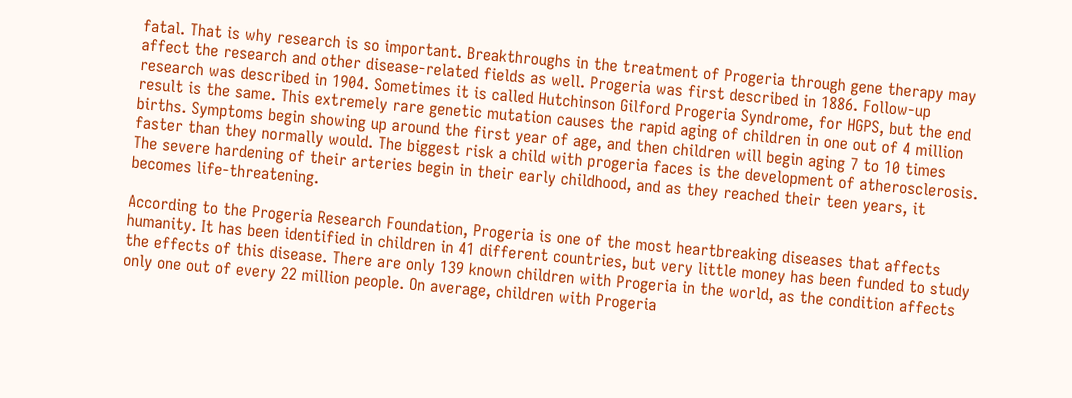fatal. That is why research is so important. Breakthroughs in the treatment of Progeria through gene therapy may affect the research and other disease-related fields as well. Progeria was first described in 1886. Follow-up research was described in 1904. Sometimes it is called Hutchinson Gilford Progeria Syndrome, for HGPS, but the end result is the same. This extremely rare genetic mutation causes the rapid aging of children in one out of 4 million births. Symptoms begin showing up around the first year of age, and then children will begin aging 7 to 10 times faster than they normally would. The biggest risk a child with progeria faces is the development of atherosclerosis. The severe hardening of their arteries begin in their early childhood, and as they reached their teen years, it becomes life-threatening.

According to the Progeria Research Foundation, Progeria is one of the most heartbreaking diseases that affects humanity. It has been identified in children in 41 different countries, but very little money has been funded to study the effects of this disease. There are only 139 known children with Progeria in the world, as the condition affects only one out of every 22 million people. On average, children with Progeria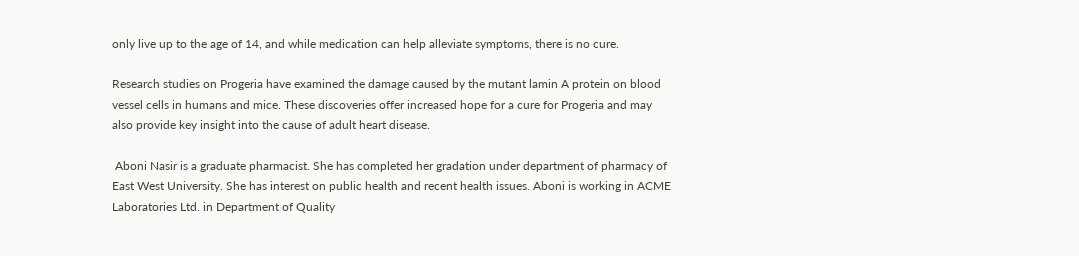only live up to the age of 14, and while medication can help alleviate symptoms, there is no cure.

Research studies on Progeria have examined the damage caused by the mutant lamin A protein on blood vessel cells in humans and mice. These discoveries offer increased hope for a cure for Progeria and may also provide key insight into the cause of adult heart disease.

 Aboni Nasir is a graduate pharmacist. She has completed her gradation under department of pharmacy of East West University. She has interest on public health and recent health issues. Aboni is working in ACME Laboratories Ltd. in Department of Quality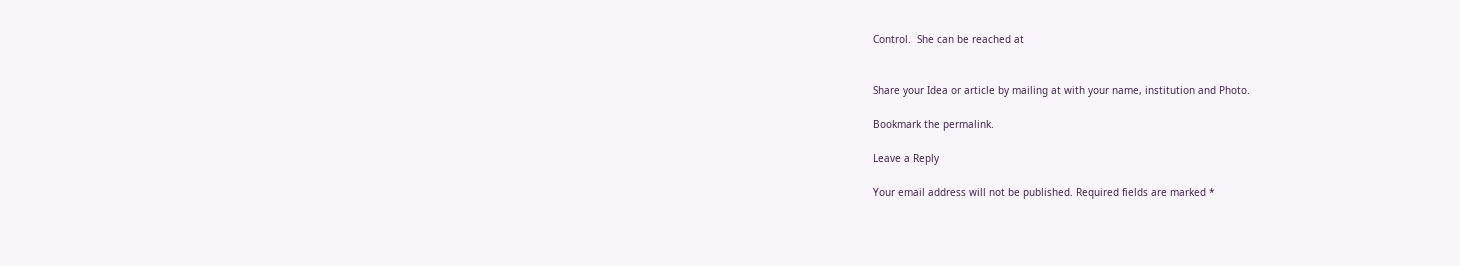Control.  She can be reached at


Share your Idea or article by mailing at with your name, institution and Photo.

Bookmark the permalink.

Leave a Reply

Your email address will not be published. Required fields are marked *